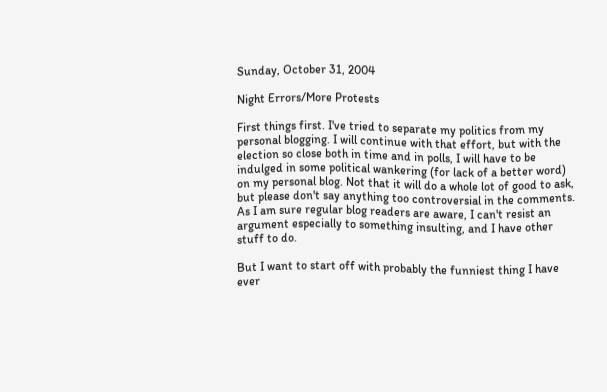Sunday, October 31, 2004

Night Errors/More Protests

First things first. I've tried to separate my politics from my personal blogging. I will continue with that effort, but with the election so close both in time and in polls, I will have to be indulged in some political wankering (for lack of a better word) on my personal blog. Not that it will do a whole lot of good to ask, but please don't say anything too controversial in the comments. As I am sure regular blog readers are aware, I can't resist an argument especially to something insulting, and I have other stuff to do.

But I want to start off with probably the funniest thing I have ever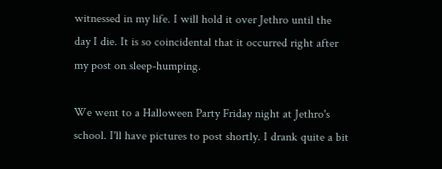witnessed in my life. I will hold it over Jethro until the day I die. It is so coincidental that it occurred right after my post on sleep-humping.

We went to a Halloween Party Friday night at Jethro's school. I'll have pictures to post shortly. I drank quite a bit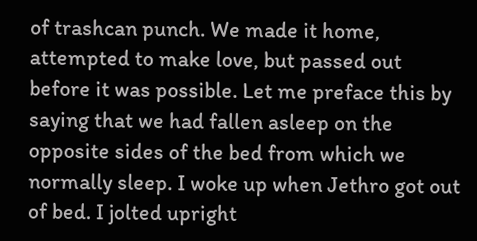of trashcan punch. We made it home, attempted to make love, but passed out before it was possible. Let me preface this by saying that we had fallen asleep on the opposite sides of the bed from which we normally sleep. I woke up when Jethro got out of bed. I jolted upright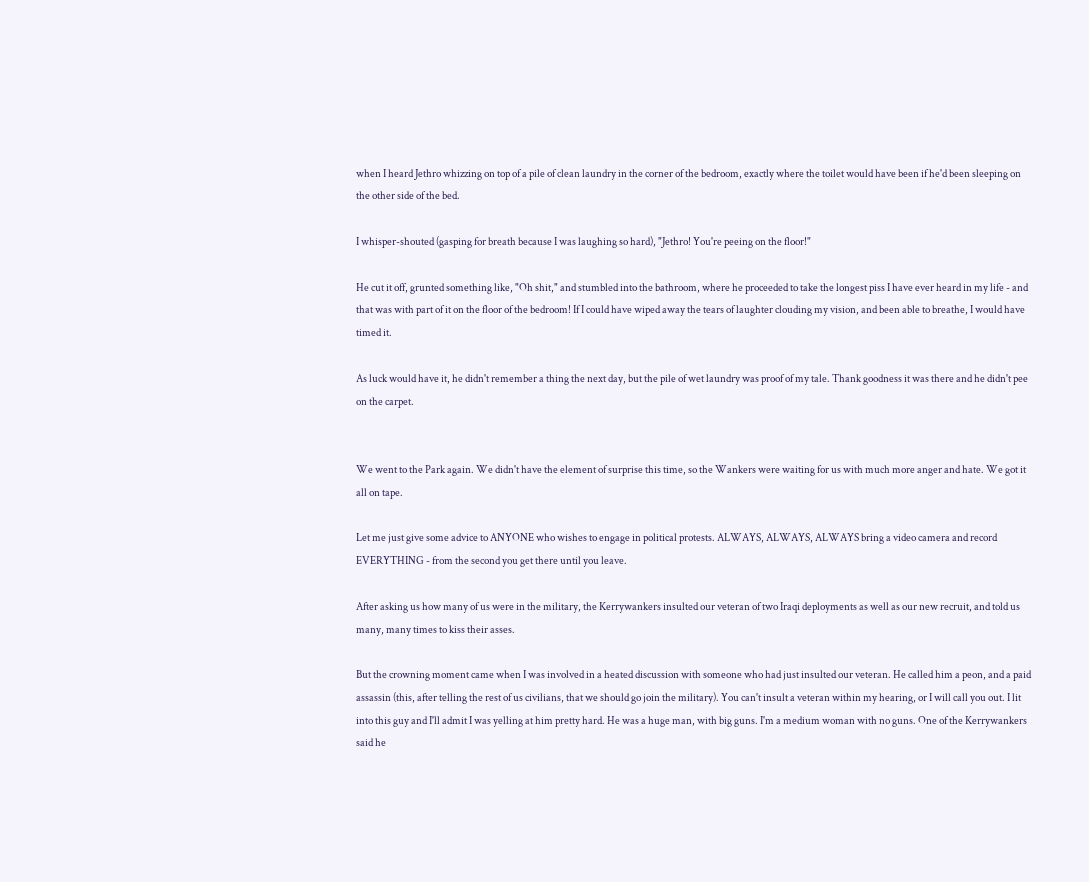when I heard Jethro whizzing on top of a pile of clean laundry in the corner of the bedroom, exactly where the toilet would have been if he'd been sleeping on the other side of the bed.

I whisper-shouted (gasping for breath because I was laughing so hard), "Jethro! You're peeing on the floor!"

He cut it off, grunted something like, "Oh shit," and stumbled into the bathroom, where he proceeded to take the longest piss I have ever heard in my life - and that was with part of it on the floor of the bedroom! If I could have wiped away the tears of laughter clouding my vision, and been able to breathe, I would have timed it.

As luck would have it, he didn't remember a thing the next day, but the pile of wet laundry was proof of my tale. Thank goodness it was there and he didn't pee on the carpet.


We went to the Park again. We didn't have the element of surprise this time, so the Wankers were waiting for us with much more anger and hate. We got it all on tape.

Let me just give some advice to ANYONE who wishes to engage in political protests. ALWAYS, ALWAYS, ALWAYS bring a video camera and record EVERYTHING - from the second you get there until you leave.

After asking us how many of us were in the military, the Kerrywankers insulted our veteran of two Iraqi deployments as well as our new recruit, and told us many, many times to kiss their asses.

But the crowning moment came when I was involved in a heated discussion with someone who had just insulted our veteran. He called him a peon, and a paid assassin (this, after telling the rest of us civilians, that we should go join the military). You can't insult a veteran within my hearing, or I will call you out. I lit into this guy and I'll admit I was yelling at him pretty hard. He was a huge man, with big guns. I'm a medium woman with no guns. One of the Kerrywankers said he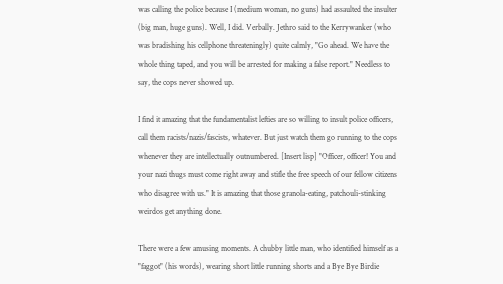was calling the police because I (medium woman, no guns) had assaulted the insulter (big man, huge guns). Well, I did. Verbally. Jethro said to the Kerrywanker (who was bradishing his cellphone threateningly) quite calmly, "Go ahead. We have the whole thing taped, and you will be arrested for making a false report." Needless to say, the cops never showed up.

I find it amazing that the fundamentalist lefties are so willing to insult police officers, call them racists/nazis/fascists, whatever. But just watch them go running to the cops whenever they are intellectually outnumbered. [Insert lisp] "Officer, officer! You and your nazi thugs must come right away and stifle the free speech of our fellow citizens who disagree with us." It is amazing that those granola-eating, patchouli-stinking weirdos get anything done.

There were a few amusing moments. A chubby little man, who identified himself as a "faggot" (his words), wearing short little running shorts and a Bye Bye Birdie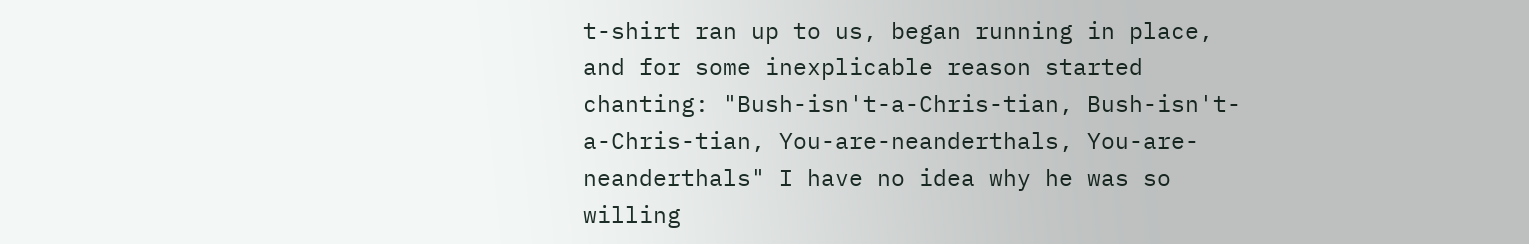t-shirt ran up to us, began running in place, and for some inexplicable reason started chanting: "Bush-isn't-a-Chris-tian, Bush-isn't-a-Chris-tian, You-are-neanderthals, You-are-neanderthals" I have no idea why he was so willing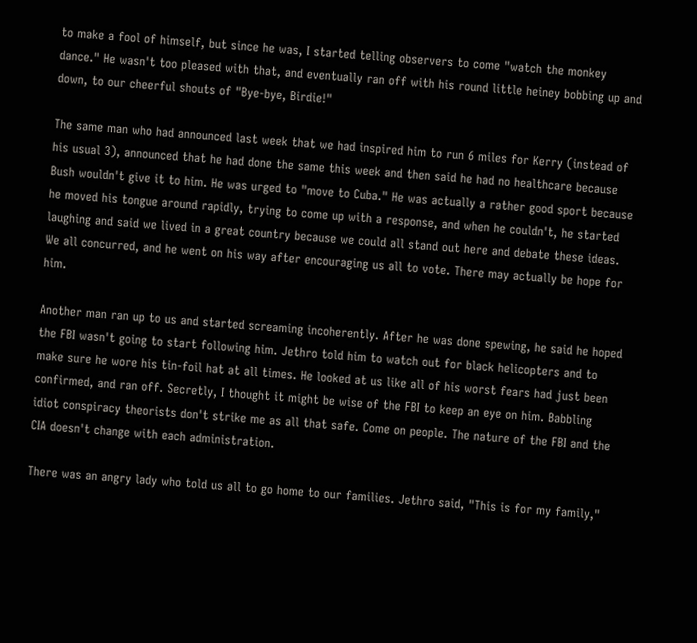to make a fool of himself, but since he was, I started telling observers to come "watch the monkey dance." He wasn't too pleased with that, and eventually ran off with his round little heiney bobbing up and down, to our cheerful shouts of "Bye-bye, Birdie!"

The same man who had announced last week that we had inspired him to run 6 miles for Kerry (instead of his usual 3), announced that he had done the same this week and then said he had no healthcare because Bush wouldn't give it to him. He was urged to "move to Cuba." He was actually a rather good sport because he moved his tongue around rapidly, trying to come up with a response, and when he couldn't, he started laughing and said we lived in a great country because we could all stand out here and debate these ideas. We all concurred, and he went on his way after encouraging us all to vote. There may actually be hope for him.

Another man ran up to us and started screaming incoherently. After he was done spewing, he said he hoped the FBI wasn't going to start following him. Jethro told him to watch out for black helicopters and to make sure he wore his tin-foil hat at all times. He looked at us like all of his worst fears had just been confirmed, and ran off. Secretly, I thought it might be wise of the FBI to keep an eye on him. Babbling idiot conspiracy theorists don't strike me as all that safe. Come on people. The nature of the FBI and the CIA doesn't change with each administration.

There was an angry lady who told us all to go home to our families. Jethro said, "This is for my family,"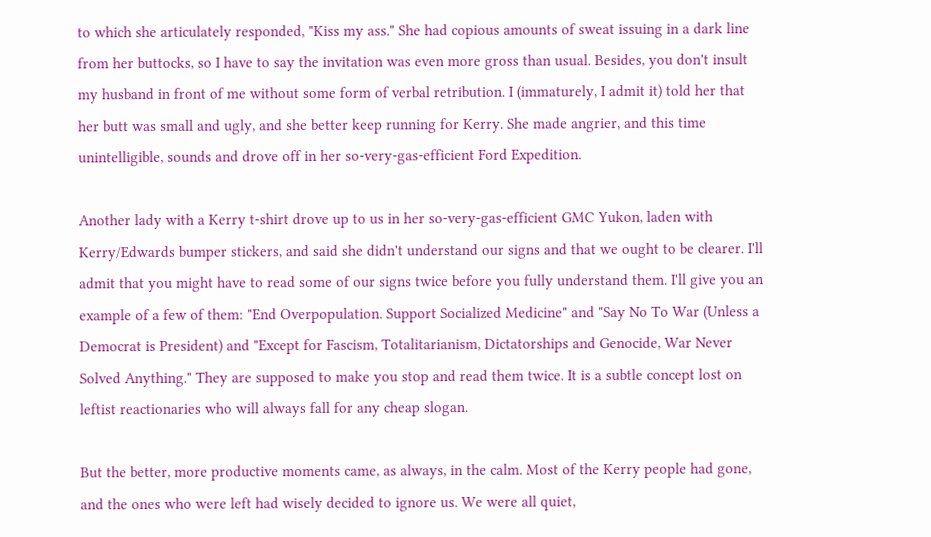to which she articulately responded, "Kiss my ass." She had copious amounts of sweat issuing in a dark line from her buttocks, so I have to say the invitation was even more gross than usual. Besides, you don't insult my husband in front of me without some form of verbal retribution. I (immaturely, I admit it) told her that her butt was small and ugly, and she better keep running for Kerry. She made angrier, and this time unintelligible, sounds and drove off in her so-very-gas-efficient Ford Expedition.

Another lady with a Kerry t-shirt drove up to us in her so-very-gas-efficient GMC Yukon, laden with Kerry/Edwards bumper stickers, and said she didn't understand our signs and that we ought to be clearer. I'll admit that you might have to read some of our signs twice before you fully understand them. I'll give you an example of a few of them: "End Overpopulation. Support Socialized Medicine" and "Say No To War (Unless a Democrat is President) and "Except for Fascism, Totalitarianism, Dictatorships and Genocide, War Never Solved Anything." They are supposed to make you stop and read them twice. It is a subtle concept lost on leftist reactionaries who will always fall for any cheap slogan.

But the better, more productive moments came, as always, in the calm. Most of the Kerry people had gone, and the ones who were left had wisely decided to ignore us. We were all quiet,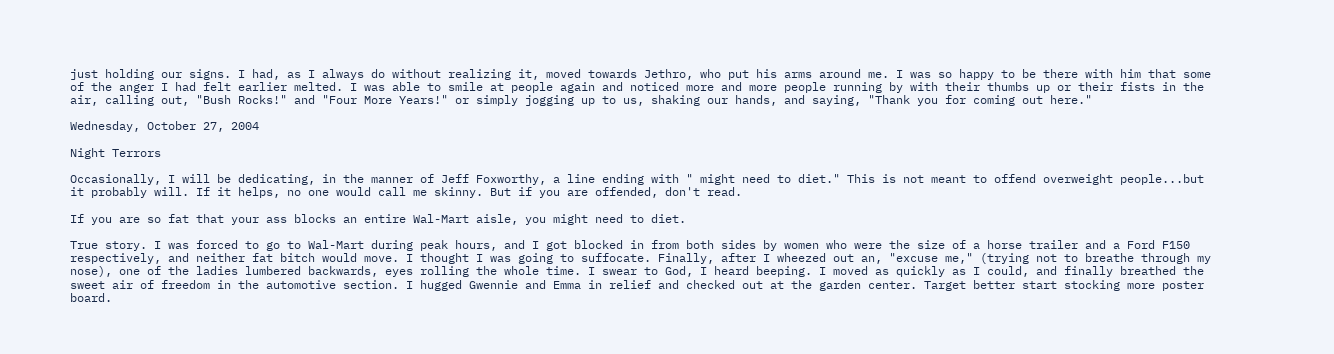just holding our signs. I had, as I always do without realizing it, moved towards Jethro, who put his arms around me. I was so happy to be there with him that some of the anger I had felt earlier melted. I was able to smile at people again and noticed more and more people running by with their thumbs up or their fists in the air, calling out, "Bush Rocks!" and "Four More Years!" or simply jogging up to us, shaking our hands, and saying, "Thank you for coming out here."

Wednesday, October 27, 2004

Night Terrors

Occasionally, I will be dedicating, in the manner of Jeff Foxworthy, a line ending with " might need to diet." This is not meant to offend overweight people...but it probably will. If it helps, no one would call me skinny. But if you are offended, don't read.

If you are so fat that your ass blocks an entire Wal-Mart aisle, you might need to diet.

True story. I was forced to go to Wal-Mart during peak hours, and I got blocked in from both sides by women who were the size of a horse trailer and a Ford F150 respectively, and neither fat bitch would move. I thought I was going to suffocate. Finally, after I wheezed out an, "excuse me," (trying not to breathe through my nose), one of the ladies lumbered backwards, eyes rolling the whole time. I swear to God, I heard beeping. I moved as quickly as I could, and finally breathed the sweet air of freedom in the automotive section. I hugged Gwennie and Emma in relief and checked out at the garden center. Target better start stocking more poster board.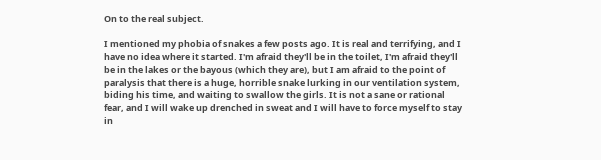On to the real subject.

I mentioned my phobia of snakes a few posts ago. It is real and terrifying, and I have no idea where it started. I'm afraid they'll be in the toilet, I'm afraid they'll be in the lakes or the bayous (which they are), but I am afraid to the point of paralysis that there is a huge, horrible snake lurking in our ventilation system, biding his time, and waiting to swallow the girls. It is not a sane or rational fear, and I will wake up drenched in sweat and I will have to force myself to stay in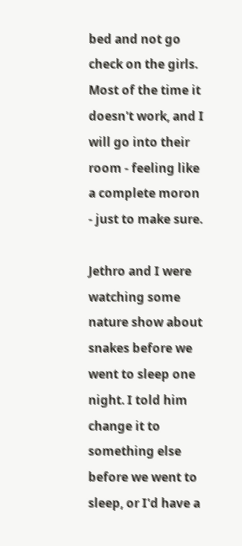bed and not go check on the girls. Most of the time it doesn't work, and I will go into their room - feeling like a complete moron - just to make sure.

Jethro and I were watching some nature show about snakes before we went to sleep one night. I told him change it to something else before we went to sleep, or I'd have a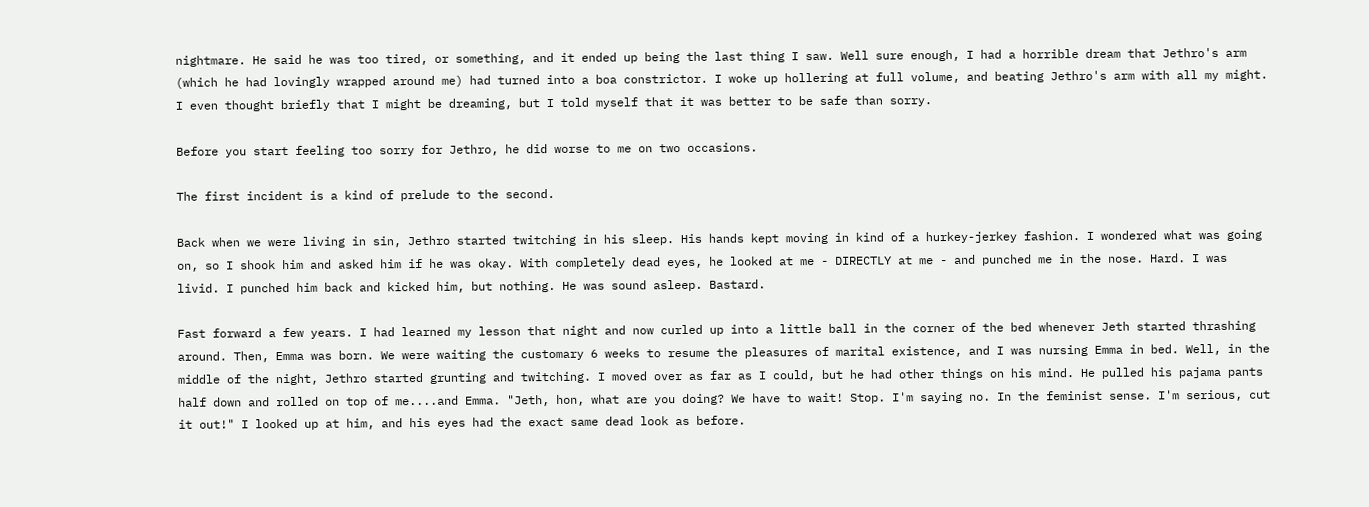nightmare. He said he was too tired, or something, and it ended up being the last thing I saw. Well sure enough, I had a horrible dream that Jethro's arm (which he had lovingly wrapped around me) had turned into a boa constrictor. I woke up hollering at full volume, and beating Jethro's arm with all my might. I even thought briefly that I might be dreaming, but I told myself that it was better to be safe than sorry.

Before you start feeling too sorry for Jethro, he did worse to me on two occasions.

The first incident is a kind of prelude to the second.

Back when we were living in sin, Jethro started twitching in his sleep. His hands kept moving in kind of a hurkey-jerkey fashion. I wondered what was going on, so I shook him and asked him if he was okay. With completely dead eyes, he looked at me - DIRECTLY at me - and punched me in the nose. Hard. I was livid. I punched him back and kicked him, but nothing. He was sound asleep. Bastard.

Fast forward a few years. I had learned my lesson that night and now curled up into a little ball in the corner of the bed whenever Jeth started thrashing around. Then, Emma was born. We were waiting the customary 6 weeks to resume the pleasures of marital existence, and I was nursing Emma in bed. Well, in the middle of the night, Jethro started grunting and twitching. I moved over as far as I could, but he had other things on his mind. He pulled his pajama pants half down and rolled on top of me....and Emma. "Jeth, hon, what are you doing? We have to wait! Stop. I'm saying no. In the feminist sense. I'm serious, cut it out!" I looked up at him, and his eyes had the exact same dead look as before.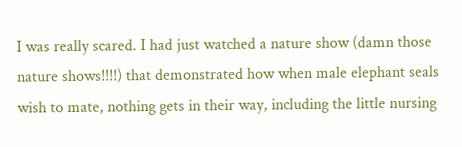I was really scared. I had just watched a nature show (damn those nature shows!!!!) that demonstrated how when male elephant seals wish to mate, nothing gets in their way, including the little nursing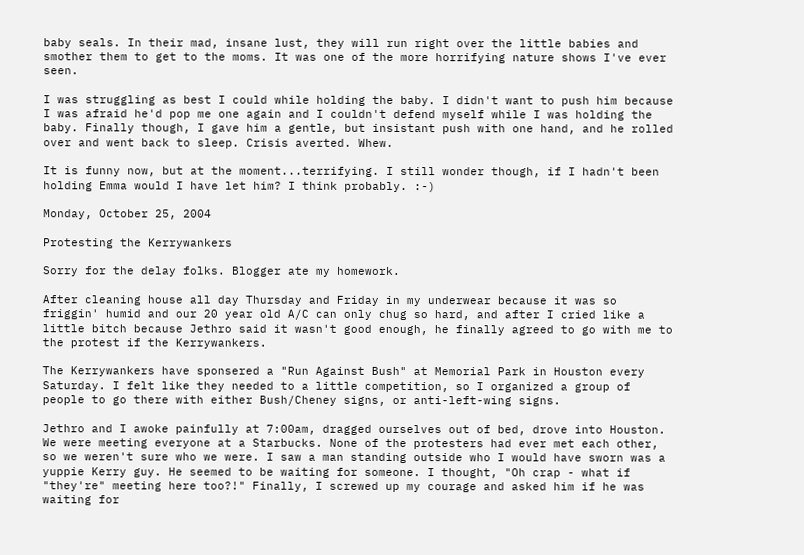baby seals. In their mad, insane lust, they will run right over the little babies and smother them to get to the moms. It was one of the more horrifying nature shows I've ever seen.

I was struggling as best I could while holding the baby. I didn't want to push him because I was afraid he'd pop me one again and I couldn't defend myself while I was holding the baby. Finally though, I gave him a gentle, but insistant push with one hand, and he rolled over and went back to sleep. Crisis averted. Whew.

It is funny now, but at the moment...terrifying. I still wonder though, if I hadn't been holding Emma would I have let him? I think probably. :-)

Monday, October 25, 2004

Protesting the Kerrywankers

Sorry for the delay folks. Blogger ate my homework.

After cleaning house all day Thursday and Friday in my underwear because it was so friggin' humid and our 20 year old A/C can only chug so hard, and after I cried like a little bitch because Jethro said it wasn't good enough, he finally agreed to go with me to the protest if the Kerrywankers.

The Kerrywankers have sponsered a "Run Against Bush" at Memorial Park in Houston every Saturday. I felt like they needed to a little competition, so I organized a group of people to go there with either Bush/Cheney signs, or anti-left-wing signs.

Jethro and I awoke painfully at 7:00am, dragged ourselves out of bed, drove into Houston. We were meeting everyone at a Starbucks. None of the protesters had ever met each other, so we weren't sure who we were. I saw a man standing outside who I would have sworn was a yuppie Kerry guy. He seemed to be waiting for someone. I thought, "Oh crap - what if "they're" meeting here too?!" Finally, I screwed up my courage and asked him if he was waiting for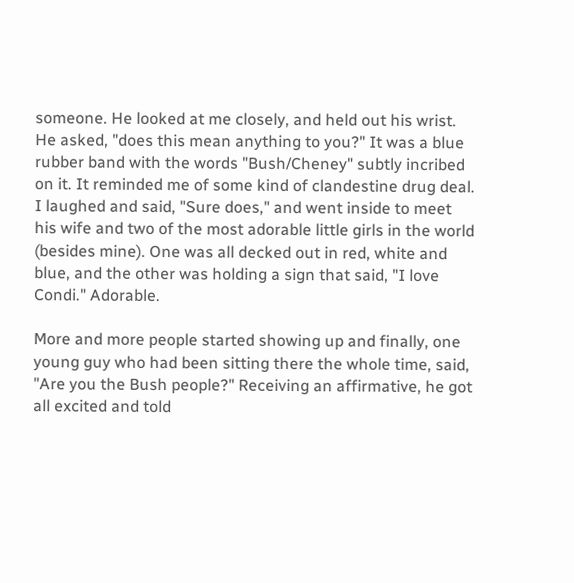someone. He looked at me closely, and held out his wrist. He asked, "does this mean anything to you?" It was a blue rubber band with the words "Bush/Cheney" subtly incribed on it. It reminded me of some kind of clandestine drug deal. I laughed and said, "Sure does," and went inside to meet his wife and two of the most adorable little girls in the world (besides mine). One was all decked out in red, white and blue, and the other was holding a sign that said, "I love Condi." Adorable.

More and more people started showing up and finally, one young guy who had been sitting there the whole time, said, "Are you the Bush people?" Receiving an affirmative, he got all excited and told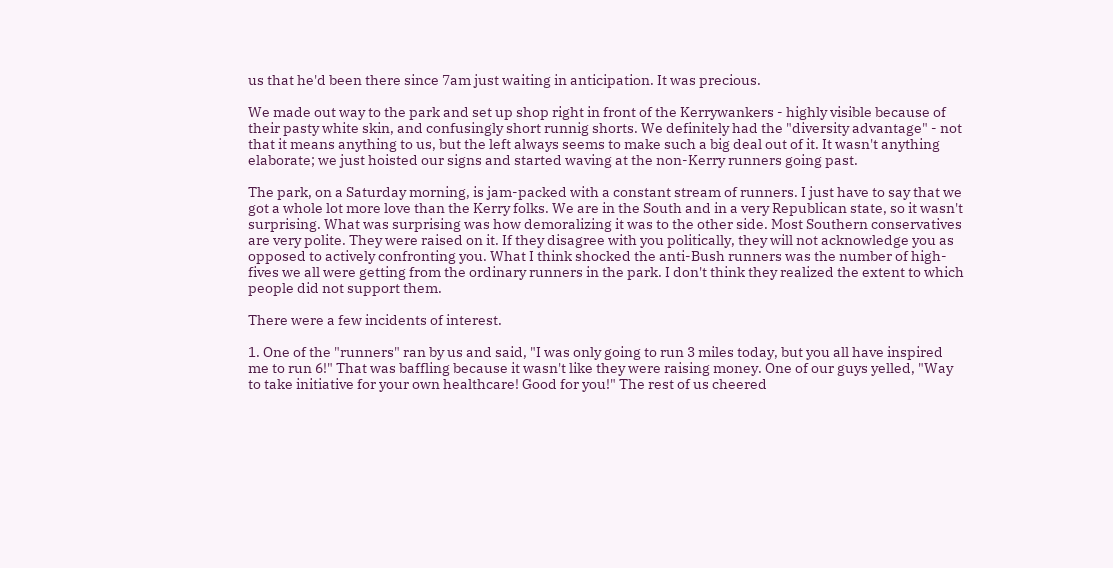us that he'd been there since 7am just waiting in anticipation. It was precious.

We made out way to the park and set up shop right in front of the Kerrywankers - highly visible because of their pasty white skin, and confusingly short runnig shorts. We definitely had the "diversity advantage" - not that it means anything to us, but the left always seems to make such a big deal out of it. It wasn't anything elaborate; we just hoisted our signs and started waving at the non-Kerry runners going past.

The park, on a Saturday morning, is jam-packed with a constant stream of runners. I just have to say that we got a whole lot more love than the Kerry folks. We are in the South and in a very Republican state, so it wasn't surprising. What was surprising was how demoralizing it was to the other side. Most Southern conservatives are very polite. They were raised on it. If they disagree with you politically, they will not acknowledge you as opposed to actively confronting you. What I think shocked the anti-Bush runners was the number of high-fives we all were getting from the ordinary runners in the park. I don't think they realized the extent to which people did not support them.

There were a few incidents of interest.

1. One of the "runners" ran by us and said, "I was only going to run 3 miles today, but you all have inspired me to run 6!" That was baffling because it wasn't like they were raising money. One of our guys yelled, "Way to take initiative for your own healthcare! Good for you!" The rest of us cheered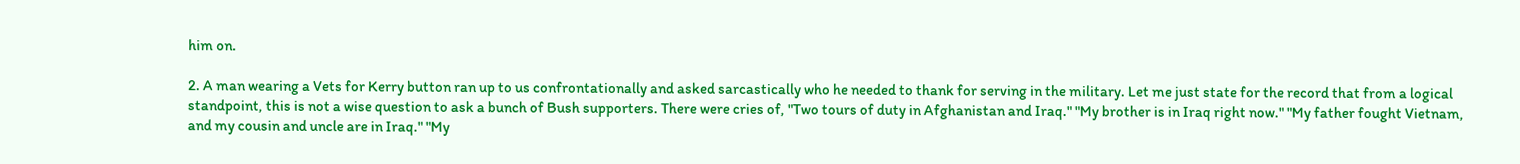him on.

2. A man wearing a Vets for Kerry button ran up to us confrontationally and asked sarcastically who he needed to thank for serving in the military. Let me just state for the record that from a logical standpoint, this is not a wise question to ask a bunch of Bush supporters. There were cries of, "Two tours of duty in Afghanistan and Iraq." "My brother is in Iraq right now." "My father fought Vietnam, and my cousin and uncle are in Iraq." "My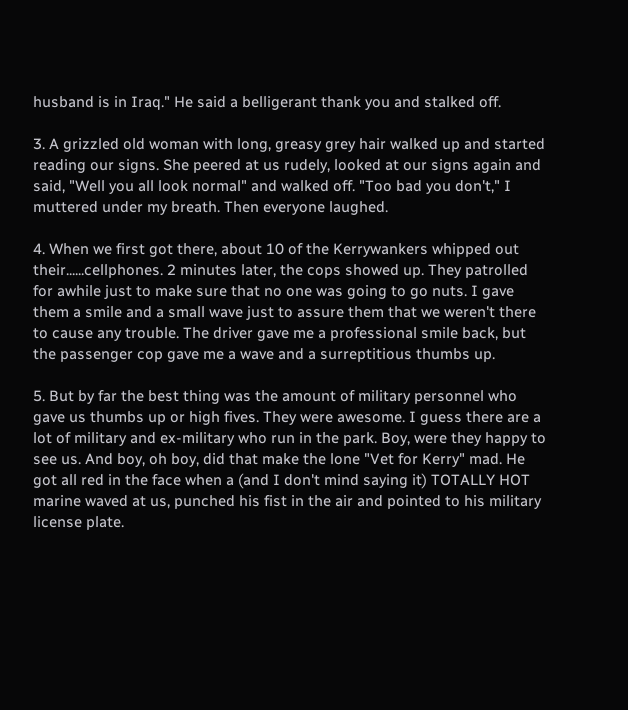husband is in Iraq." He said a belligerant thank you and stalked off.

3. A grizzled old woman with long, greasy grey hair walked up and started reading our signs. She peered at us rudely, looked at our signs again and said, "Well you all look normal" and walked off. "Too bad you don't," I muttered under my breath. Then everyone laughed.

4. When we first got there, about 10 of the Kerrywankers whipped out their......cellphones. 2 minutes later, the cops showed up. They patrolled for awhile just to make sure that no one was going to go nuts. I gave them a smile and a small wave just to assure them that we weren't there to cause any trouble. The driver gave me a professional smile back, but the passenger cop gave me a wave and a surreptitious thumbs up.

5. But by far the best thing was the amount of military personnel who gave us thumbs up or high fives. They were awesome. I guess there are a lot of military and ex-military who run in the park. Boy, were they happy to see us. And boy, oh boy, did that make the lone "Vet for Kerry" mad. He got all red in the face when a (and I don't mind saying it) TOTALLY HOT marine waved at us, punched his fist in the air and pointed to his military license plate.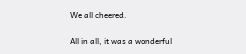We all cheered.

All in all, it was a wonderful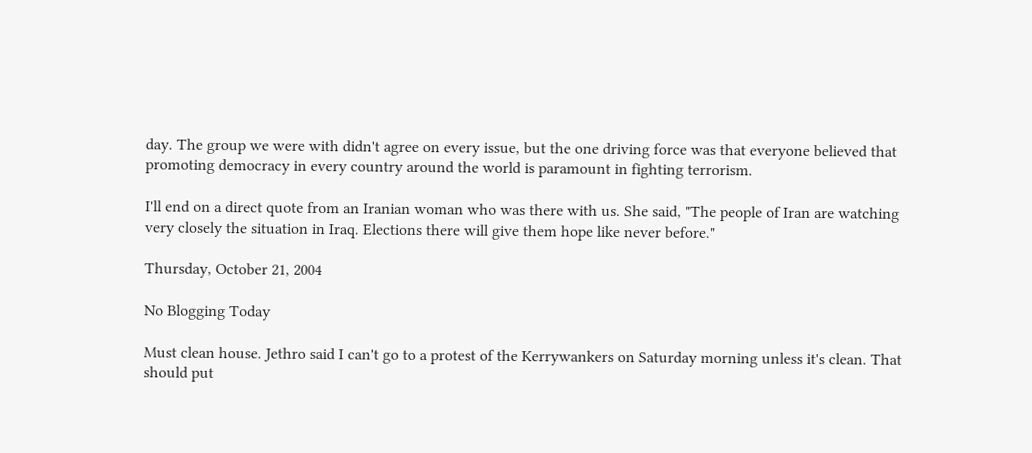day. The group we were with didn't agree on every issue, but the one driving force was that everyone believed that promoting democracy in every country around the world is paramount in fighting terrorism.

I'll end on a direct quote from an Iranian woman who was there with us. She said, "The people of Iran are watching very closely the situation in Iraq. Elections there will give them hope like never before."

Thursday, October 21, 2004

No Blogging Today

Must clean house. Jethro said I can't go to a protest of the Kerrywankers on Saturday morning unless it's clean. That should put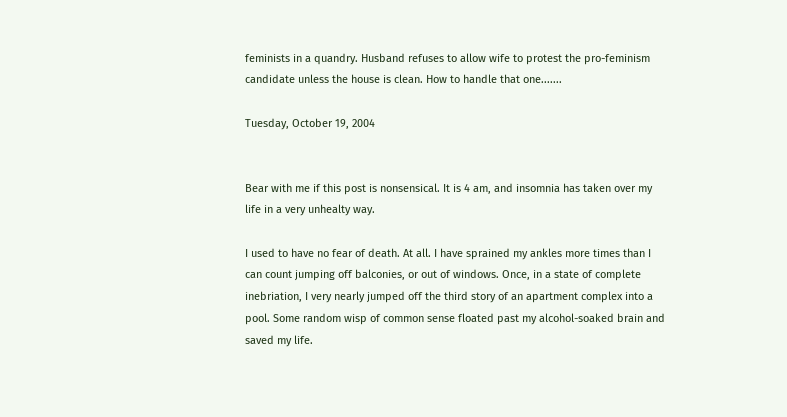feminists in a quandry. Husband refuses to allow wife to protest the pro-feminism candidate unless the house is clean. How to handle that one.......

Tuesday, October 19, 2004


Bear with me if this post is nonsensical. It is 4 am, and insomnia has taken over my life in a very unhealty way.

I used to have no fear of death. At all. I have sprained my ankles more times than I can count jumping off balconies, or out of windows. Once, in a state of complete inebriation, I very nearly jumped off the third story of an apartment complex into a pool. Some random wisp of common sense floated past my alcohol-soaked brain and saved my life.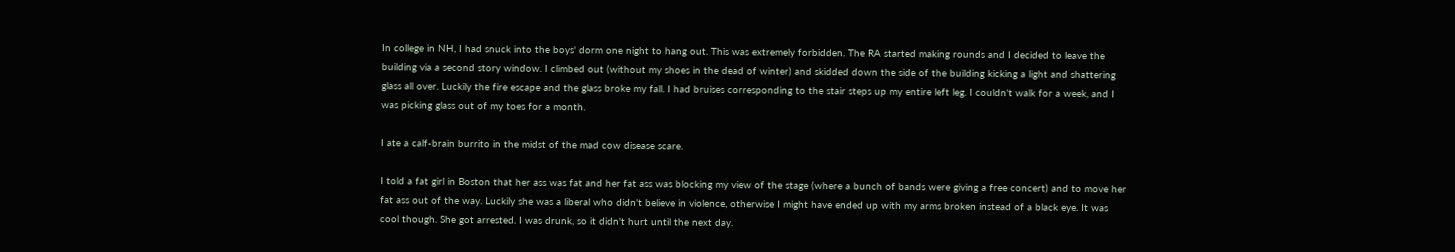In college in NH, I had snuck into the boys' dorm one night to hang out. This was extremely forbidden. The RA started making rounds and I decided to leave the building via a second story window. I climbed out (without my shoes in the dead of winter) and skidded down the side of the building kicking a light and shattering glass all over. Luckily the fire escape and the glass broke my fall. I had bruises corresponding to the stair steps up my entire left leg. I couldn't walk for a week, and I was picking glass out of my toes for a month.

I ate a calf-brain burrito in the midst of the mad cow disease scare.

I told a fat girl in Boston that her ass was fat and her fat ass was blocking my view of the stage (where a bunch of bands were giving a free concert) and to move her fat ass out of the way. Luckily she was a liberal who didn't believe in violence, otherwise I might have ended up with my arms broken instead of a black eye. It was cool though. She got arrested. I was drunk, so it didn't hurt until the next day.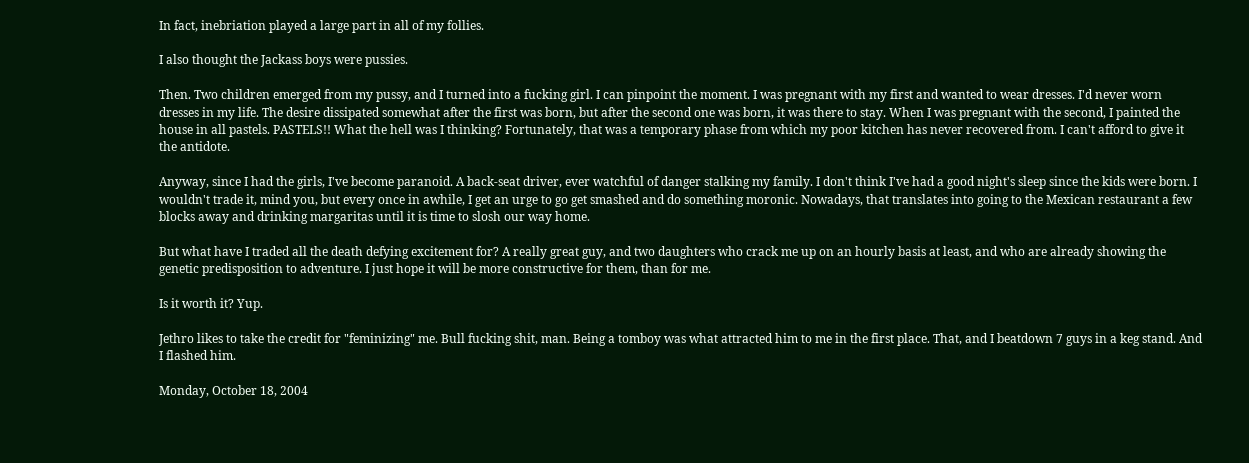In fact, inebriation played a large part in all of my follies.

I also thought the Jackass boys were pussies.

Then. Two children emerged from my pussy, and I turned into a fucking girl. I can pinpoint the moment. I was pregnant with my first and wanted to wear dresses. I'd never worn dresses in my life. The desire dissipated somewhat after the first was born, but after the second one was born, it was there to stay. When I was pregnant with the second, I painted the house in all pastels. PASTELS!! What the hell was I thinking? Fortunately, that was a temporary phase from which my poor kitchen has never recovered from. I can't afford to give it the antidote.

Anyway, since I had the girls, I've become paranoid. A back-seat driver, ever watchful of danger stalking my family. I don't think I've had a good night's sleep since the kids were born. I wouldn't trade it, mind you, but every once in awhile, I get an urge to go get smashed and do something moronic. Nowadays, that translates into going to the Mexican restaurant a few blocks away and drinking margaritas until it is time to slosh our way home.

But what have I traded all the death defying excitement for? A really great guy, and two daughters who crack me up on an hourly basis at least, and who are already showing the genetic predisposition to adventure. I just hope it will be more constructive for them, than for me.

Is it worth it? Yup.

Jethro likes to take the credit for "feminizing" me. Bull fucking shit, man. Being a tomboy was what attracted him to me in the first place. That, and I beatdown 7 guys in a keg stand. And I flashed him.

Monday, October 18, 2004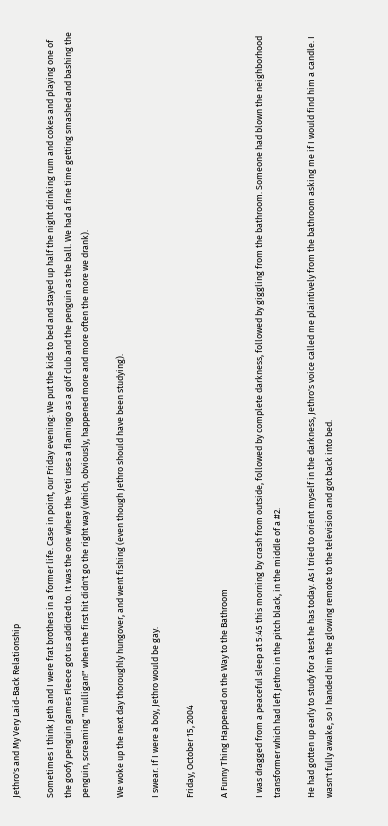Jethro's and My Very Laid-Back Relationship

Sometimes I think Jeth and I were frat brothers in a former life. Case in point, our Friday evening: We put the kids to bed and stayed up half the night drinking rum and cokes and playing one of the goofy penguin games Fleece got us addicted to. It was the one where the Yeti uses a flamingo as a golf club and the penguin as the ball. We had a fine time getting smashed and bashing the penguin, screaming "mulligan!" when the first hit didn't go the right way (which, obviously, happened more and more often the more we drank).

We woke up the next day thoroughly hungover, and went fishing (even though Jethro should have been studying).

I swear. If I were a boy, Jethro would be gay.

Friday, October 15, 2004

A Funny Thing Happened on the Way to the Bathroom

I was dragged from a peaceful sleep at 5:45 this morning by crash from outside, followed by complete darkness, followed by giggling from the bathroom. Someone had blown the neighborhood transformer which had left Jethro in the pitch black, in the middle of a #2.

He had gotten up early to study for a test he has today. As I tried to orient myself in the darkness, Jethro's voice called me plaintively from the bathroom asking me if I would find him a candle. I wasn't fully awake, so I handed him the glowing remote to the television and got back into bed.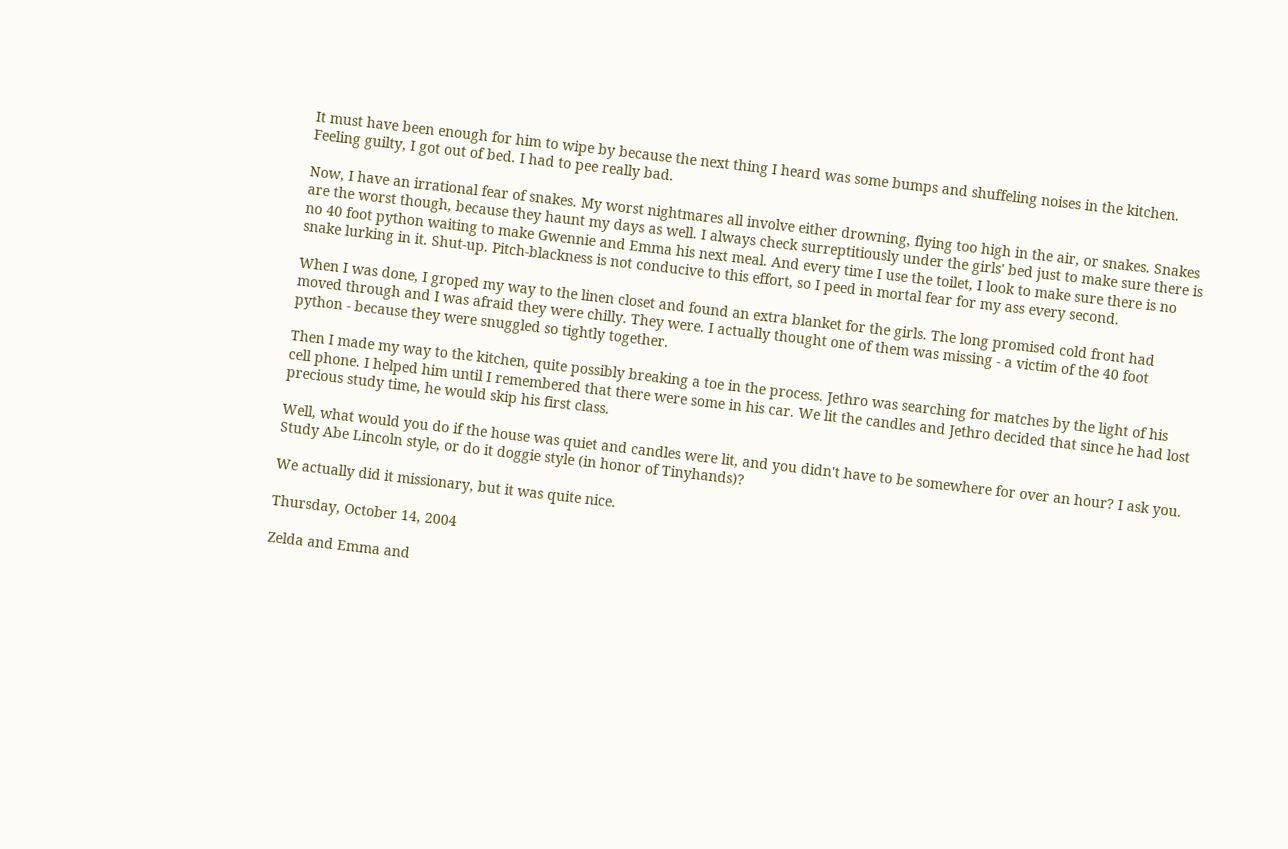It must have been enough for him to wipe by because the next thing I heard was some bumps and shuffeling noises in the kitchen. Feeling guilty, I got out of bed. I had to pee really bad.

Now, I have an irrational fear of snakes. My worst nightmares all involve either drowning, flying too high in the air, or snakes. Snakes are the worst though, because they haunt my days as well. I always check surreptitiously under the girls' bed just to make sure there is no 40 foot python waiting to make Gwennie and Emma his next meal. And every time I use the toilet, I look to make sure there is no snake lurking in it. Shut-up. Pitch-blackness is not conducive to this effort, so I peed in mortal fear for my ass every second.

When I was done, I groped my way to the linen closet and found an extra blanket for the girls. The long promised cold front had moved through and I was afraid they were chilly. They were. I actually thought one of them was missing - a victim of the 40 foot python - because they were snuggled so tightly together.

Then I made my way to the kitchen, quite possibly breaking a toe in the process. Jethro was searching for matches by the light of his cell phone. I helped him until I remembered that there were some in his car. We lit the candles and Jethro decided that since he had lost precious study time, he would skip his first class.

Well, what would you do if the house was quiet and candles were lit, and you didn't have to be somewhere for over an hour? I ask you. Study Abe Lincoln style, or do it doggie style (in honor of Tinyhands)?

We actually did it missionary, but it was quite nice.

Thursday, October 14, 2004

Zelda and Emma and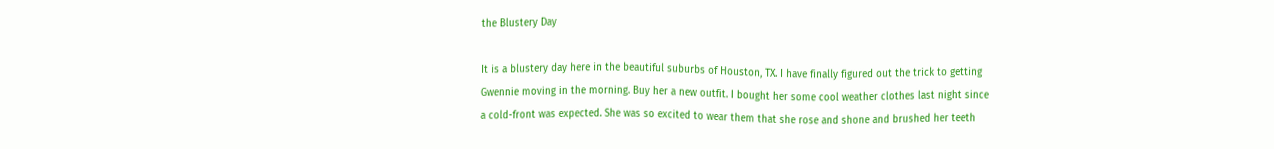the Blustery Day

It is a blustery day here in the beautiful suburbs of Houston, TX. I have finally figured out the trick to getting Gwennie moving in the morning. Buy her a new outfit. I bought her some cool weather clothes last night since a cold-front was expected. She was so excited to wear them that she rose and shone and brushed her teeth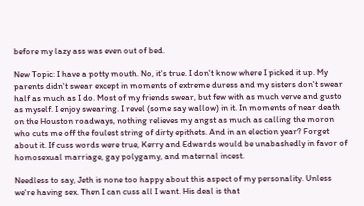before my lazy ass was even out of bed.

New Topic: I have a potty mouth. No, it's true. I don't know where I picked it up. My parents didn't swear except in moments of extreme duress and my sisters don't swear half as much as I do. Most of my friends swear, but few with as much verve and gusto as myself. I enjoy swearing. I revel (some say wallow) in it. In moments of near death on the Houston roadways, nothing relieves my angst as much as calling the moron who cuts me off the foulest string of dirty epithets. And in an election year? Forget about it. If cuss words were true, Kerry and Edwards would be unabashedly in favor of homosexual marriage, gay polygamy, and maternal incest.

Needless to say, Jeth is none too happy about this aspect of my personality. Unless we're having sex. Then I can cuss all I want. His deal is that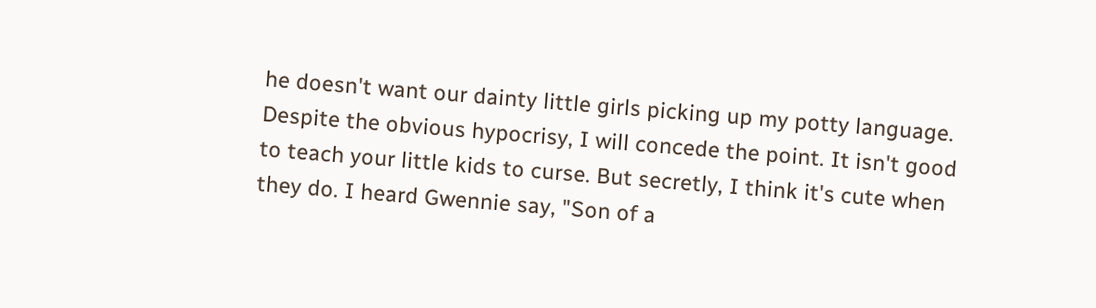he doesn't want our dainty little girls picking up my potty language. Despite the obvious hypocrisy, I will concede the point. It isn't good to teach your little kids to curse. But secretly, I think it's cute when they do. I heard Gwennie say, "Son of a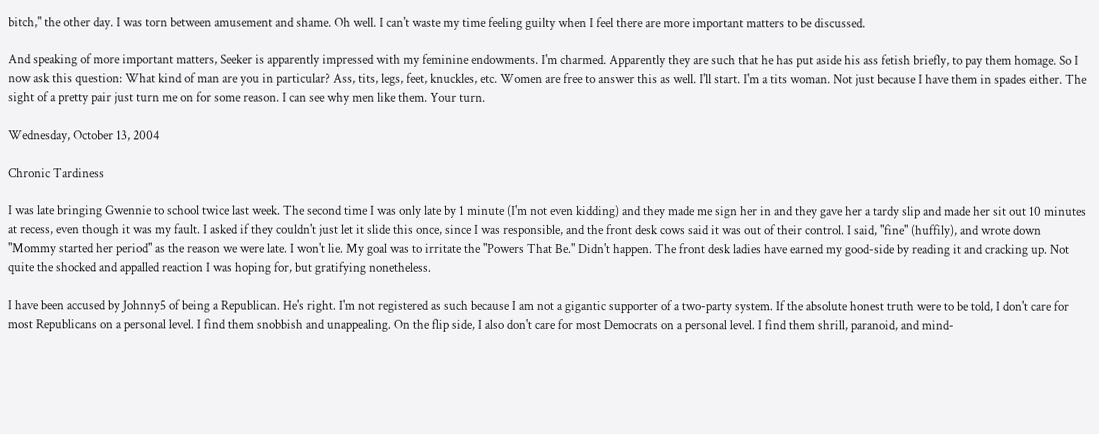bitch," the other day. I was torn between amusement and shame. Oh well. I can't waste my time feeling guilty when I feel there are more important matters to be discussed.

And speaking of more important matters, Seeker is apparently impressed with my feminine endowments. I'm charmed. Apparently they are such that he has put aside his ass fetish briefly, to pay them homage. So I now ask this question: What kind of man are you in particular? Ass, tits, legs, feet, knuckles, etc. Women are free to answer this as well. I'll start. I'm a tits woman. Not just because I have them in spades either. The sight of a pretty pair just turn me on for some reason. I can see why men like them. Your turn.

Wednesday, October 13, 2004

Chronic Tardiness

I was late bringing Gwennie to school twice last week. The second time I was only late by 1 minute (I'm not even kidding) and they made me sign her in and they gave her a tardy slip and made her sit out 10 minutes at recess, even though it was my fault. I asked if they couldn't just let it slide this once, since I was responsible, and the front desk cows said it was out of their control. I said, "fine" (huffily), and wrote down "Mommy started her period" as the reason we were late. I won't lie. My goal was to irritate the "Powers That Be." Didn't happen. The front desk ladies have earned my good-side by reading it and cracking up. Not quite the shocked and appalled reaction I was hoping for, but gratifying nonetheless.

I have been accused by Johnny5 of being a Republican. He's right. I'm not registered as such because I am not a gigantic supporter of a two-party system. If the absolute honest truth were to be told, I don't care for most Republicans on a personal level. I find them snobbish and unappealing. On the flip side, I also don't care for most Democrats on a personal level. I find them shrill, paranoid, and mind-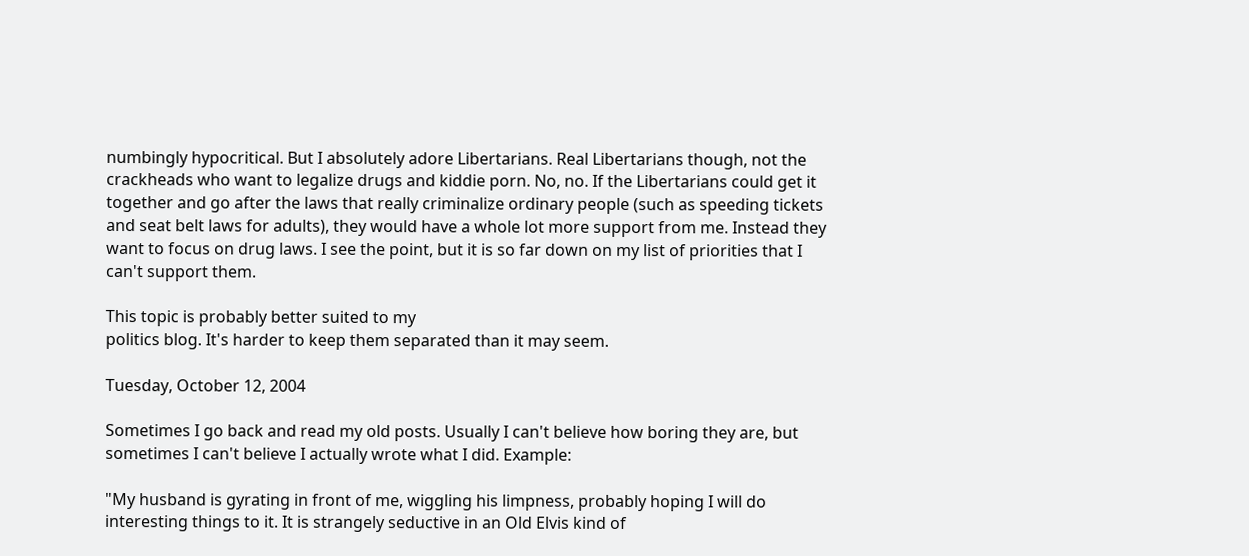numbingly hypocritical. But I absolutely adore Libertarians. Real Libertarians though, not the crackheads who want to legalize drugs and kiddie porn. No, no. If the Libertarians could get it together and go after the laws that really criminalize ordinary people (such as speeding tickets and seat belt laws for adults), they would have a whole lot more support from me. Instead they want to focus on drug laws. I see the point, but it is so far down on my list of priorities that I can't support them.

This topic is probably better suited to my
politics blog. It's harder to keep them separated than it may seem.

Tuesday, October 12, 2004

Sometimes I go back and read my old posts. Usually I can't believe how boring they are, but sometimes I can't believe I actually wrote what I did. Example:

"My husband is gyrating in front of me, wiggling his limpness, probably hoping I will do interesting things to it. It is strangely seductive in an Old Elvis kind of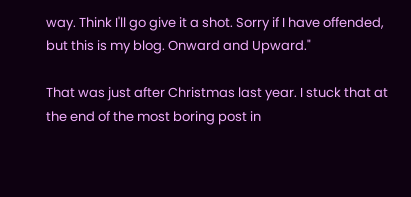way. Think I'll go give it a shot. Sorry if I have offended, but this is my blog. Onward and Upward."

That was just after Christmas last year. I stuck that at the end of the most boring post in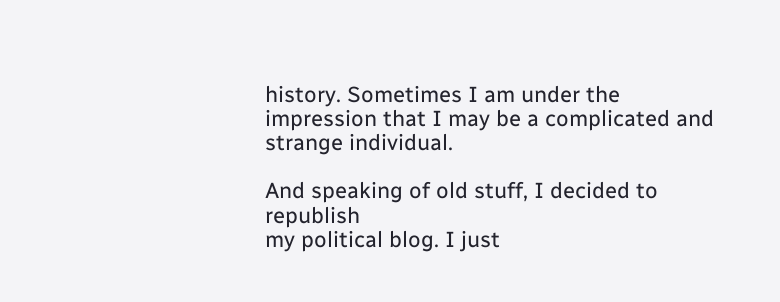history. Sometimes I am under the impression that I may be a complicated and strange individual.

And speaking of old stuff, I decided to republish
my political blog. I just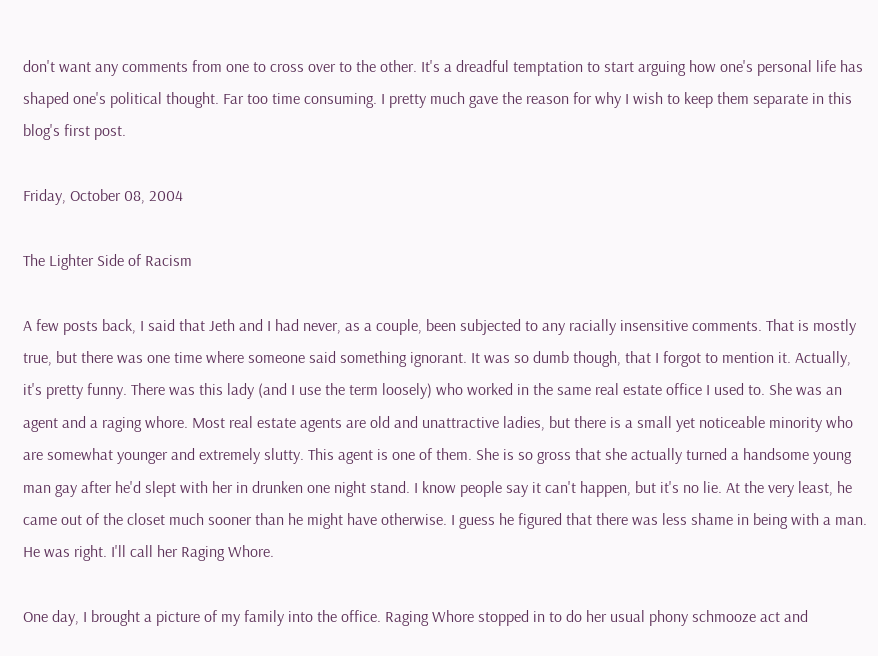don't want any comments from one to cross over to the other. It's a dreadful temptation to start arguing how one's personal life has shaped one's political thought. Far too time consuming. I pretty much gave the reason for why I wish to keep them separate in this blog's first post.

Friday, October 08, 2004

The Lighter Side of Racism

A few posts back, I said that Jeth and I had never, as a couple, been subjected to any racially insensitive comments. That is mostly true, but there was one time where someone said something ignorant. It was so dumb though, that I forgot to mention it. Actually, it's pretty funny. There was this lady (and I use the term loosely) who worked in the same real estate office I used to. She was an agent and a raging whore. Most real estate agents are old and unattractive ladies, but there is a small yet noticeable minority who are somewhat younger and extremely slutty. This agent is one of them. She is so gross that she actually turned a handsome young man gay after he'd slept with her in drunken one night stand. I know people say it can't happen, but it's no lie. At the very least, he came out of the closet much sooner than he might have otherwise. I guess he figured that there was less shame in being with a man. He was right. I'll call her Raging Whore.

One day, I brought a picture of my family into the office. Raging Whore stopped in to do her usual phony schmooze act and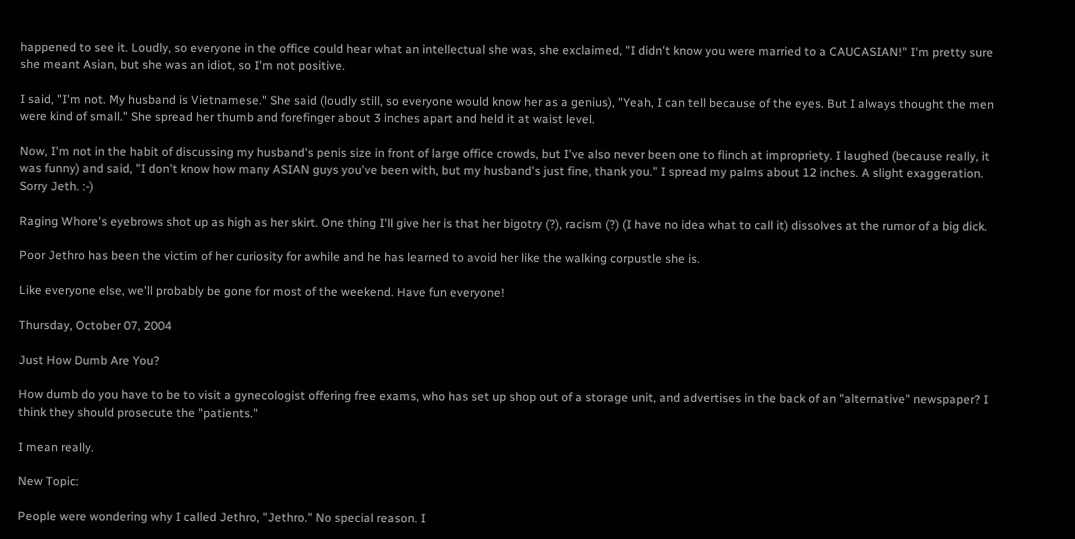happened to see it. Loudly, so everyone in the office could hear what an intellectual she was, she exclaimed, "I didn't know you were married to a CAUCASIAN!" I'm pretty sure she meant Asian, but she was an idiot, so I'm not positive.

I said, "I'm not. My husband is Vietnamese." She said (loudly still, so everyone would know her as a genius), "Yeah, I can tell because of the eyes. But I always thought the men were kind of small." She spread her thumb and forefinger about 3 inches apart and held it at waist level.

Now, I'm not in the habit of discussing my husband's penis size in front of large office crowds, but I've also never been one to flinch at impropriety. I laughed (because really, it was funny) and said, "I don't know how many ASIAN guys you've been with, but my husband's just fine, thank you." I spread my palms about 12 inches. A slight exaggeration. Sorry Jeth. :-)

Raging Whore's eyebrows shot up as high as her skirt. One thing I'll give her is that her bigotry (?), racism (?) (I have no idea what to call it) dissolves at the rumor of a big dick.

Poor Jethro has been the victim of her curiosity for awhile and he has learned to avoid her like the walking corpustle she is.

Like everyone else, we'll probably be gone for most of the weekend. Have fun everyone!

Thursday, October 07, 2004

Just How Dumb Are You?

How dumb do you have to be to visit a gynecologist offering free exams, who has set up shop out of a storage unit, and advertises in the back of an "alternative" newspaper? I think they should prosecute the "patients."

I mean really.

New Topic:

People were wondering why I called Jethro, "Jethro." No special reason. I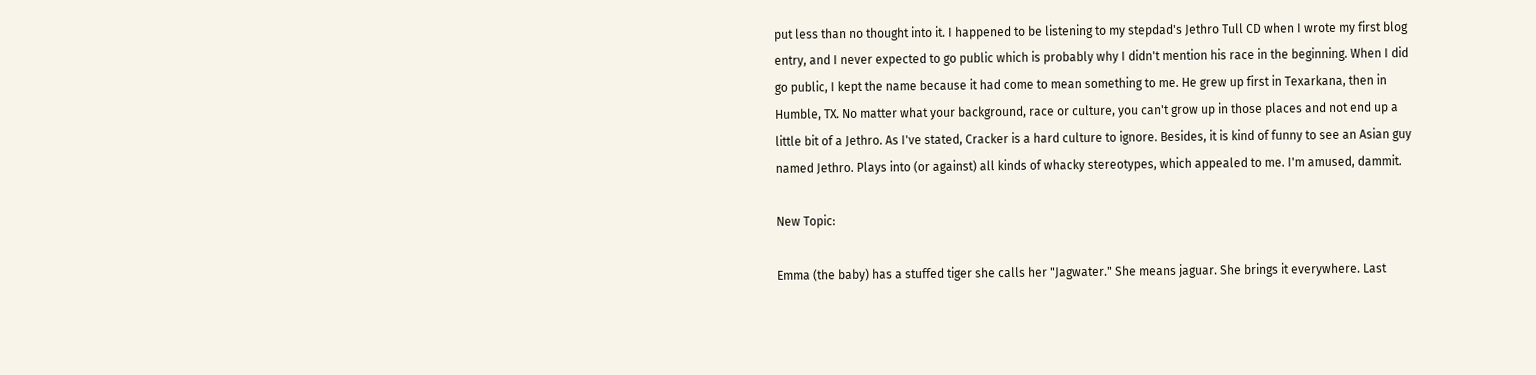put less than no thought into it. I happened to be listening to my stepdad's Jethro Tull CD when I wrote my first blog entry, and I never expected to go public which is probably why I didn't mention his race in the beginning. When I did go public, I kept the name because it had come to mean something to me. He grew up first in Texarkana, then in Humble, TX. No matter what your background, race or culture, you can't grow up in those places and not end up a little bit of a Jethro. As I've stated, Cracker is a hard culture to ignore. Besides, it is kind of funny to see an Asian guy named Jethro. Plays into (or against) all kinds of whacky stereotypes, which appealed to me. I'm amused, dammit.

New Topic:

Emma (the baby) has a stuffed tiger she calls her "Jagwater." She means jaguar. She brings it everywhere. Last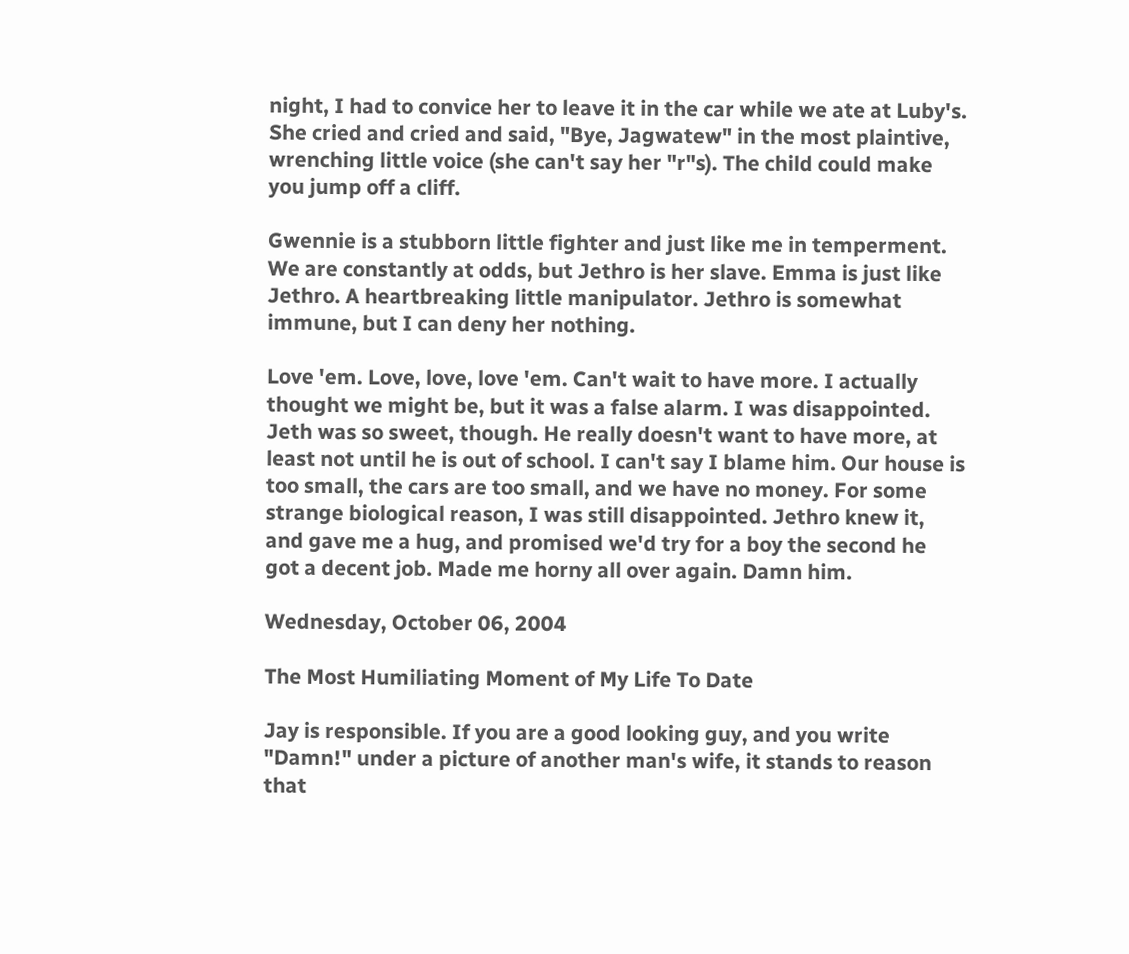night, I had to convice her to leave it in the car while we ate at Luby's. She cried and cried and said, "Bye, Jagwatew" in the most plaintive, wrenching little voice (she can't say her "r"s). The child could make you jump off a cliff.

Gwennie is a stubborn little fighter and just like me in temperment. We are constantly at odds, but Jethro is her slave. Emma is just like Jethro. A heartbreaking little manipulator. Jethro is somewhat immune, but I can deny her nothing.

Love 'em. Love, love, love 'em. Can't wait to have more. I actually thought we might be, but it was a false alarm. I was disappointed. Jeth was so sweet, though. He really doesn't want to have more, at least not until he is out of school. I can't say I blame him. Our house is too small, the cars are too small, and we have no money. For some strange biological reason, I was still disappointed. Jethro knew it, and gave me a hug, and promised we'd try for a boy the second he got a decent job. Made me horny all over again. Damn him.

Wednesday, October 06, 2004

The Most Humiliating Moment of My Life To Date

Jay is responsible. If you are a good looking guy, and you write "Damn!" under a picture of another man's wife, it stands to reason that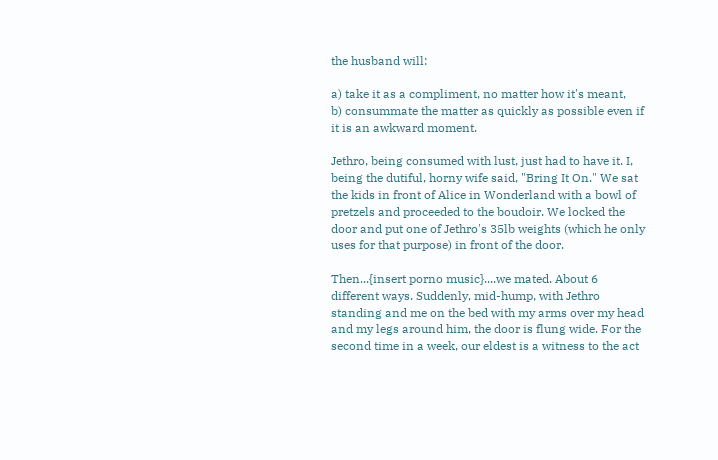the husband will:

a) take it as a compliment, no matter how it's meant,
b) consummate the matter as quickly as possible even if it is an awkward moment.

Jethro, being consumed with lust, just had to have it. I, being the dutiful, horny wife said, "Bring It On." We sat the kids in front of Alice in Wonderland with a bowl of pretzels and proceeded to the boudoir. We locked the door and put one of Jethro's 35lb weights (which he only uses for that purpose) in front of the door.

Then...{insert porno music}....we mated. About 6 different ways. Suddenly, mid-hump, with Jethro standing and me on the bed with my arms over my head and my legs around him, the door is flung wide. For the second time in a week, our eldest is a witness to the act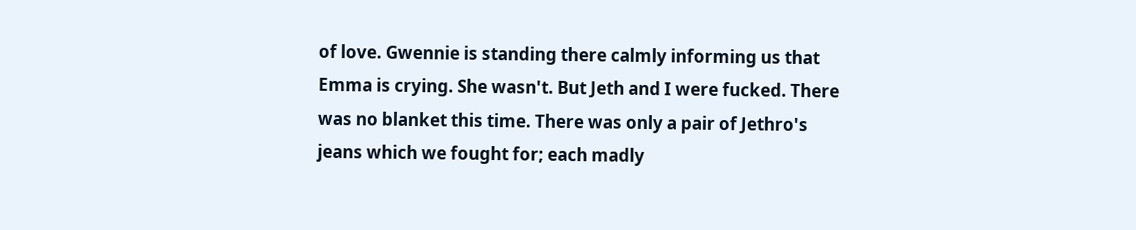of love. Gwennie is standing there calmly informing us that Emma is crying. She wasn't. But Jeth and I were fucked. There was no blanket this time. There was only a pair of Jethro's jeans which we fought for; each madly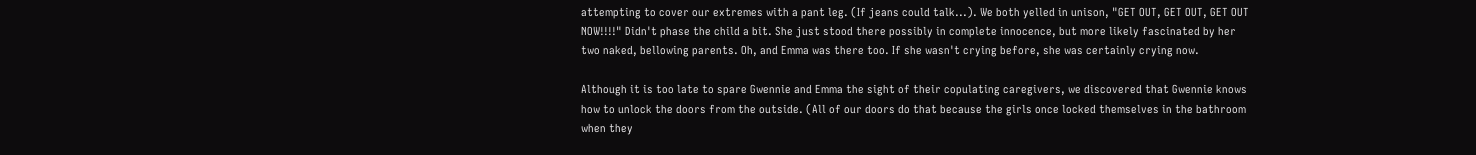attempting to cover our extremes with a pant leg. (If jeans could talk...). We both yelled in unison, "GET OUT, GET OUT, GET OUT NOW!!!!" Didn't phase the child a bit. She just stood there possibly in complete innocence, but more likely fascinated by her two naked, bellowing parents. Oh, and Emma was there too. If she wasn't crying before, she was certainly crying now.

Although it is too late to spare Gwennie and Emma the sight of their copulating caregivers, we discovered that Gwennie knows how to unlock the doors from the outside. (All of our doors do that because the girls once locked themselves in the bathroom when they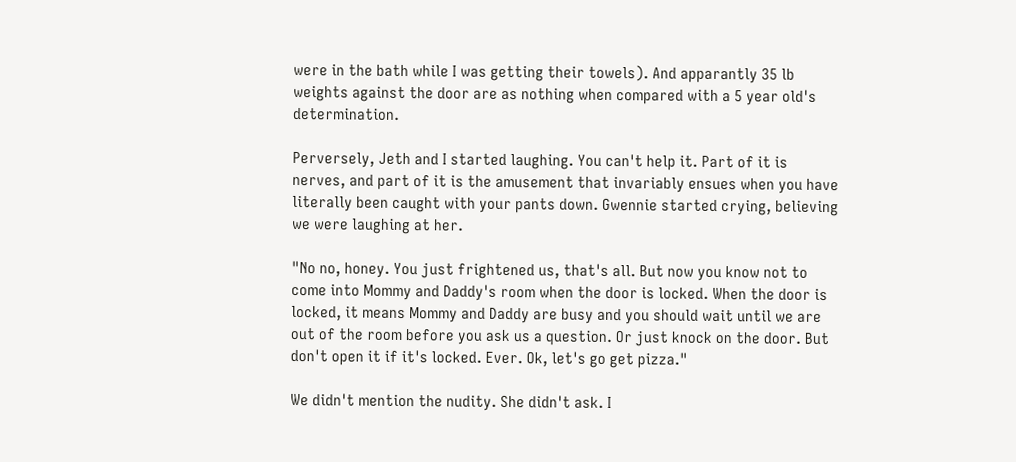were in the bath while I was getting their towels). And apparantly 35 lb weights against the door are as nothing when compared with a 5 year old's determination.

Perversely, Jeth and I started laughing. You can't help it. Part of it is nerves, and part of it is the amusement that invariably ensues when you have literally been caught with your pants down. Gwennie started crying, believing we were laughing at her.

"No no, honey. You just frightened us, that's all. But now you know not to come into Mommy and Daddy's room when the door is locked. When the door is locked, it means Mommy and Daddy are busy and you should wait until we are out of the room before you ask us a question. Or just knock on the door. But don't open it if it's locked. Ever. Ok, let's go get pizza."

We didn't mention the nudity. She didn't ask. I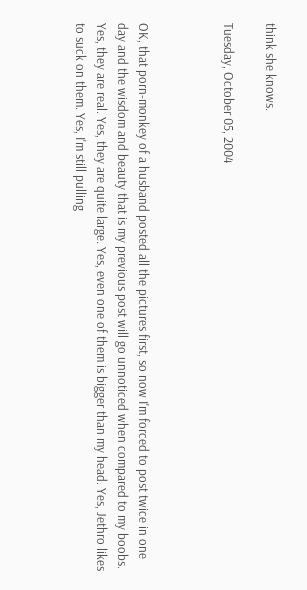think she knows.

Tuesday, October 05, 2004



OK, that porn-monkey of a husband posted all the pictures first, so now I'm forced to post twice in one day and the wisdom and beauty that is my previous post will go unnoticed when compared to my boobs. Yes, they are real. Yes, they are quite large. Yes, even one of them is bigger than my head. Yes, Jethro likes to suck on them. Yes, I'm still pulling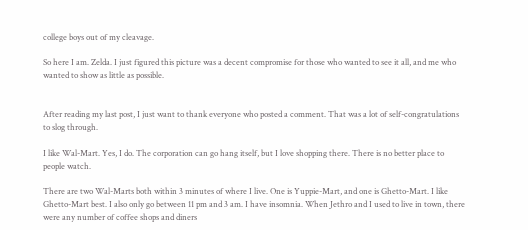college boys out of my cleavage.

So here I am. Zelda. I just figured this picture was a decent compromise for those who wanted to see it all, and me who wanted to show as little as possible.


After reading my last post, I just want to thank everyone who posted a comment. That was a lot of self-congratulations to slog through.

I like Wal-Mart. Yes, I do. The corporation can go hang itself, but I love shopping there. There is no better place to people watch.

There are two Wal-Marts both within 3 minutes of where I live. One is Yuppie-Mart, and one is Ghetto-Mart. I like Ghetto-Mart best. I also only go between 11 pm and 3 am. I have insomnia. When Jethro and I used to live in town, there were any number of coffee shops and diners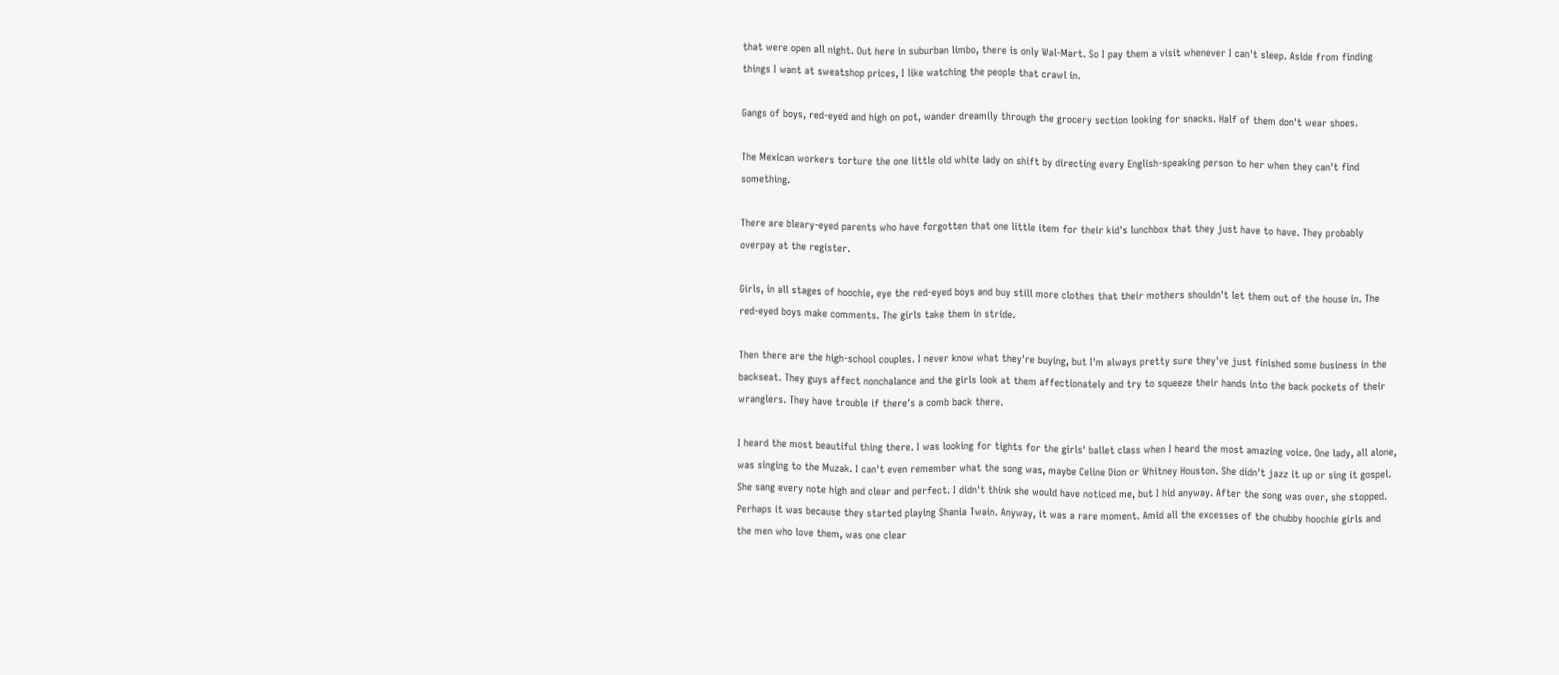that were open all night. Out here in suburban limbo, there is only Wal-Mart. So I pay them a visit whenever I can't sleep. Aside from finding things I want at sweatshop prices, I like watching the people that crawl in.

Gangs of boys, red-eyed and high on pot, wander dreamily through the grocery section looking for snacks. Half of them don't wear shoes.

The Mexican workers torture the one little old white lady on shift by directing every English-speaking person to her when they can't find something.

There are bleary-eyed parents who have forgotten that one little item for their kid's lunchbox that they just have to have. They probably overpay at the register.

Girls, in all stages of hoochie, eye the red-eyed boys and buy still more clothes that their mothers shouldn't let them out of the house in. The red-eyed boys make comments. The girls take them in stride.

Then there are the high-school couples. I never know what they're buying, but I'm always pretty sure they've just finished some business in the backseat. They guys affect nonchalance and the girls look at them affectionately and try to squeeze their hands into the back pockets of their wranglers. They have trouble if there's a comb back there.

I heard the most beautiful thing there. I was looking for tights for the girls' ballet class when I heard the most amazing voice. One lady, all alone, was singing to the Muzak. I can't even remember what the song was, maybe Celine Dion or Whitney Houston. She didn't jazz it up or sing it gospel. She sang every note high and clear and perfect. I didn't think she would have noticed me, but I hid anyway. After the song was over, she stopped. Perhaps it was because they started playing Shania Twain. Anyway, it was a rare moment. Amid all the excesses of the chubby hoochie girls and the men who love them, was one clear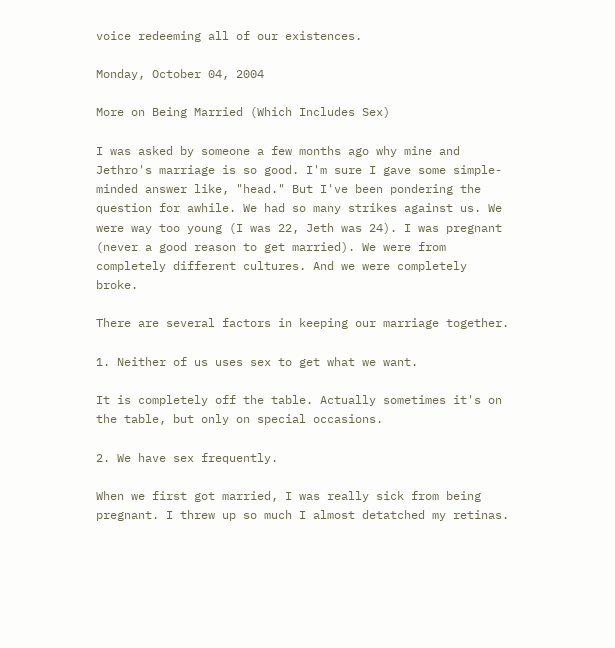voice redeeming all of our existences.

Monday, October 04, 2004

More on Being Married (Which Includes Sex)

I was asked by someone a few months ago why mine and Jethro's marriage is so good. I'm sure I gave some simple-minded answer like, "head." But I've been pondering the question for awhile. We had so many strikes against us. We were way too young (I was 22, Jeth was 24). I was pregnant (never a good reason to get married). We were from completely different cultures. And we were completely broke.

There are several factors in keeping our marriage together.

1. Neither of us uses sex to get what we want.

It is completely off the table. Actually sometimes it's on the table, but only on special occasions.

2. We have sex frequently.

When we first got married, I was really sick from being pregnant. I threw up so much I almost detatched my retinas.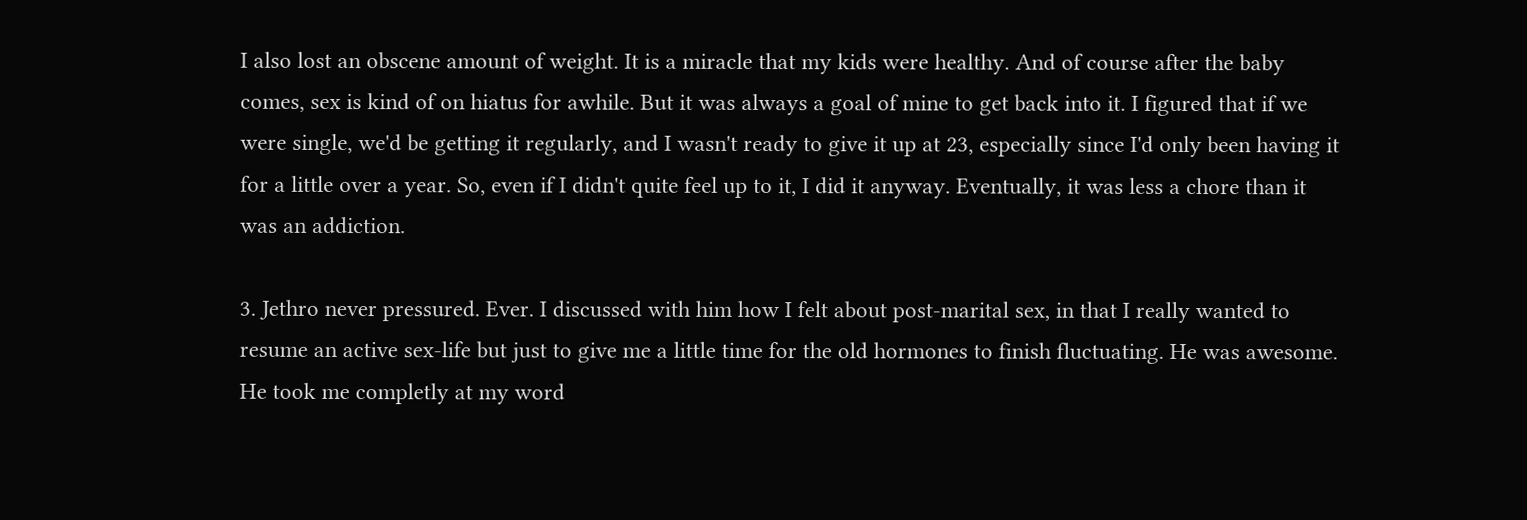I also lost an obscene amount of weight. It is a miracle that my kids were healthy. And of course after the baby comes, sex is kind of on hiatus for awhile. But it was always a goal of mine to get back into it. I figured that if we were single, we'd be getting it regularly, and I wasn't ready to give it up at 23, especially since I'd only been having it for a little over a year. So, even if I didn't quite feel up to it, I did it anyway. Eventually, it was less a chore than it was an addiction.

3. Jethro never pressured. Ever. I discussed with him how I felt about post-marital sex, in that I really wanted to resume an active sex-life but just to give me a little time for the old hormones to finish fluctuating. He was awesome. He took me completly at my word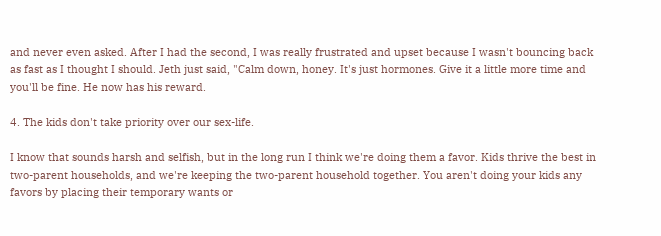and never even asked. After I had the second, I was really frustrated and upset because I wasn't bouncing back as fast as I thought I should. Jeth just said, "Calm down, honey. It's just hormones. Give it a little more time and you'll be fine. He now has his reward.

4. The kids don't take priority over our sex-life.

I know that sounds harsh and selfish, but in the long run I think we're doing them a favor. Kids thrive the best in two-parent households, and we're keeping the two-parent household together. You aren't doing your kids any favors by placing their temporary wants or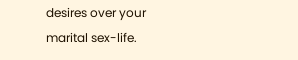desires over your marital sex-life.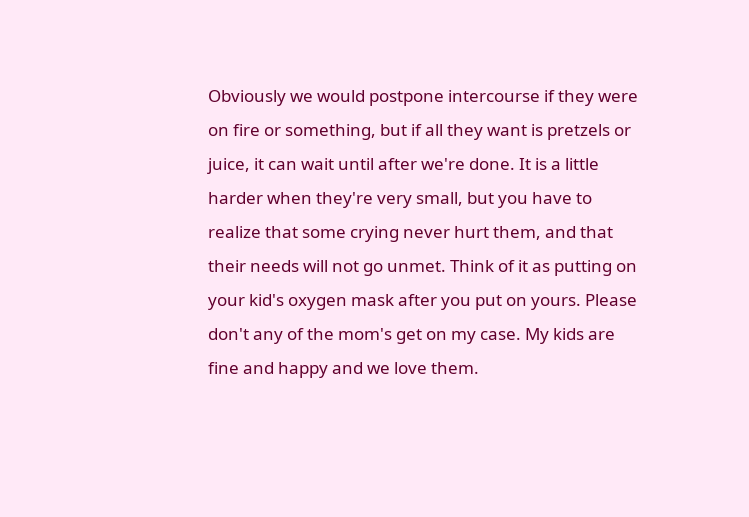Obviously we would postpone intercourse if they were on fire or something, but if all they want is pretzels or juice, it can wait until after we're done. It is a little harder when they're very small, but you have to realize that some crying never hurt them, and that their needs will not go unmet. Think of it as putting on your kid's oxygen mask after you put on yours. Please don't any of the mom's get on my case. My kids are fine and happy and we love them.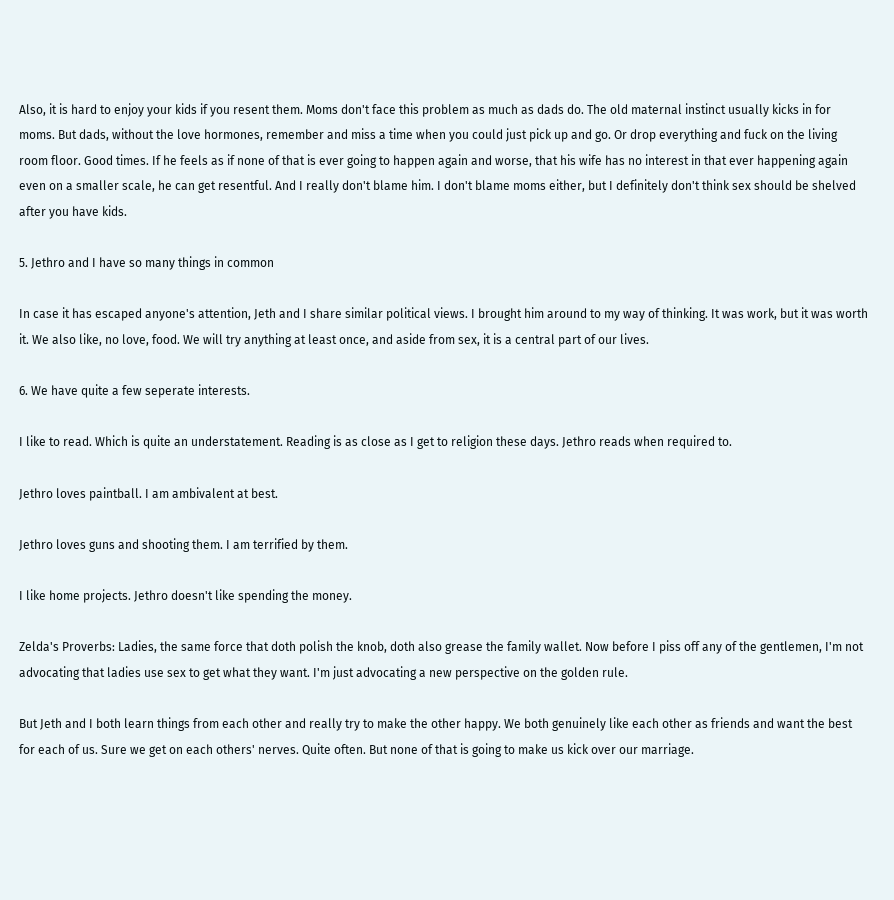Also, it is hard to enjoy your kids if you resent them. Moms don't face this problem as much as dads do. The old maternal instinct usually kicks in for moms. But dads, without the love hormones, remember and miss a time when you could just pick up and go. Or drop everything and fuck on the living room floor. Good times. If he feels as if none of that is ever going to happen again and worse, that his wife has no interest in that ever happening again even on a smaller scale, he can get resentful. And I really don't blame him. I don't blame moms either, but I definitely don't think sex should be shelved after you have kids.

5. Jethro and I have so many things in common

In case it has escaped anyone's attention, Jeth and I share similar political views. I brought him around to my way of thinking. It was work, but it was worth it. We also like, no love, food. We will try anything at least once, and aside from sex, it is a central part of our lives.

6. We have quite a few seperate interests.

I like to read. Which is quite an understatement. Reading is as close as I get to religion these days. Jethro reads when required to.

Jethro loves paintball. I am ambivalent at best.

Jethro loves guns and shooting them. I am terrified by them.

I like home projects. Jethro doesn't like spending the money.

Zelda's Proverbs: Ladies, the same force that doth polish the knob, doth also grease the family wallet. Now before I piss off any of the gentlemen, I'm not advocating that ladies use sex to get what they want. I'm just advocating a new perspective on the golden rule.

But Jeth and I both learn things from each other and really try to make the other happy. We both genuinely like each other as friends and want the best for each of us. Sure we get on each others' nerves. Quite often. But none of that is going to make us kick over our marriage.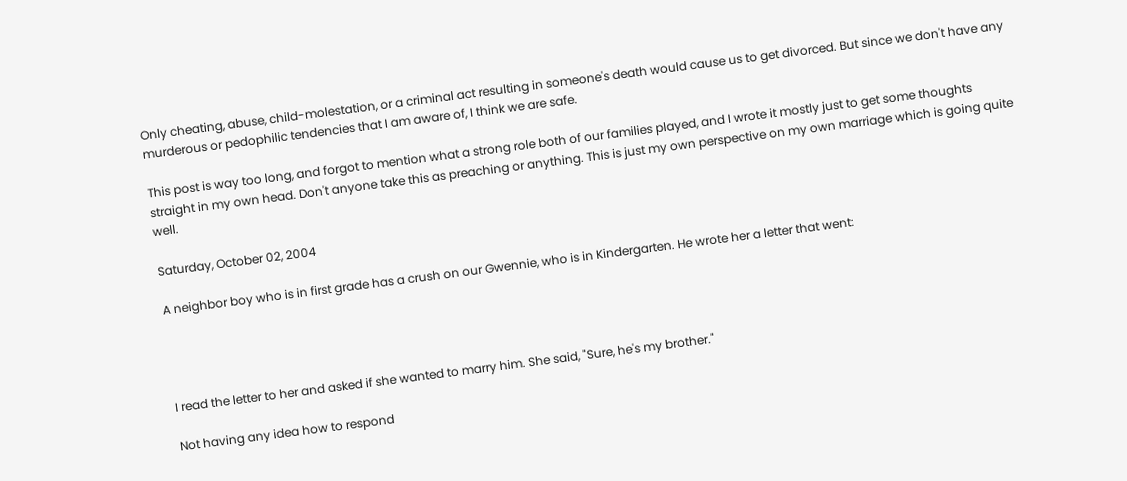Only cheating, abuse, child-molestation, or a criminal act resulting in someone's death would cause us to get divorced. But since we don't have any murderous or pedophilic tendencies that I am aware of, I think we are safe.

This post is way too long, and forgot to mention what a strong role both of our families played, and I wrote it mostly just to get some thoughts straight in my own head. Don't anyone take this as preaching or anything. This is just my own perspective on my own marriage which is going quite well.

Saturday, October 02, 2004

A neighbor boy who is in first grade has a crush on our Gwennie, who is in Kindergarten. He wrote her a letter that went:




I read the letter to her and asked if she wanted to marry him. She said, "Sure, he's my brother."

Not having any idea how to respond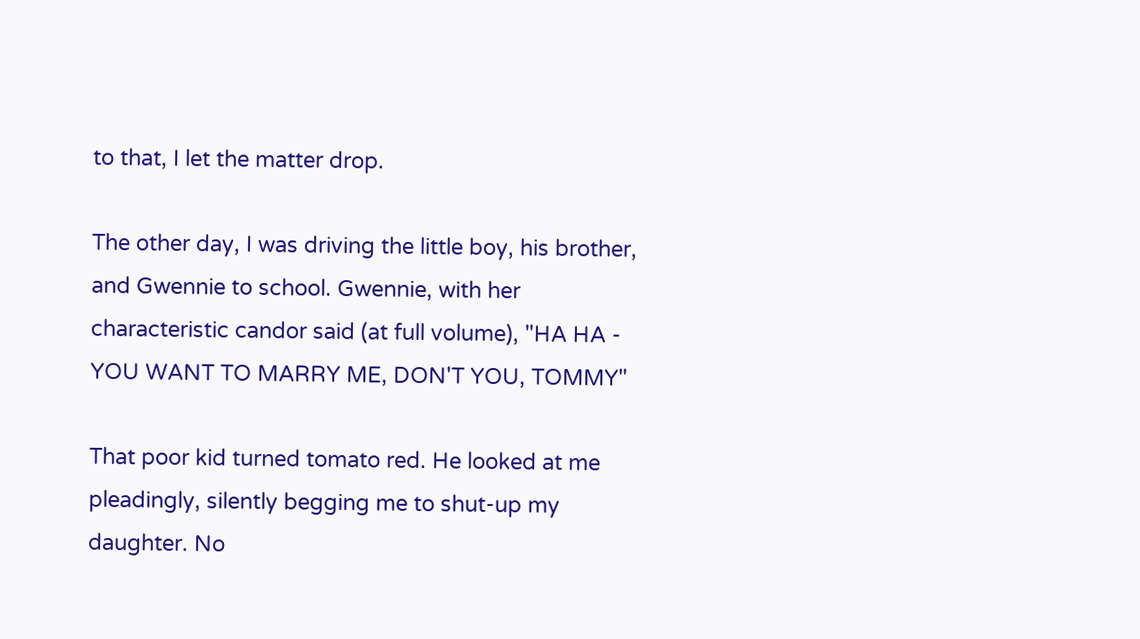to that, I let the matter drop.

The other day, I was driving the little boy, his brother, and Gwennie to school. Gwennie, with her characteristic candor said (at full volume), "HA HA - YOU WANT TO MARRY ME, DON'T YOU, TOMMY"

That poor kid turned tomato red. He looked at me pleadingly, silently begging me to shut-up my daughter. No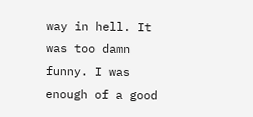way in hell. It was too damn funny. I was enough of a good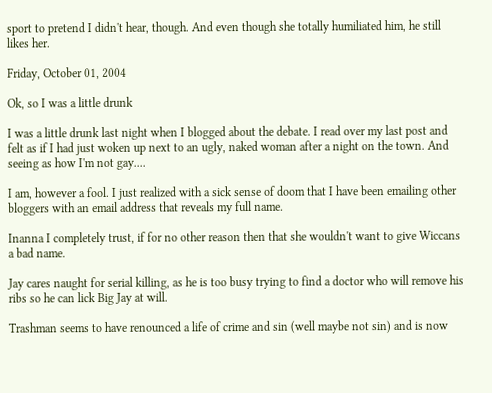sport to pretend I didn't hear, though. And even though she totally humiliated him, he still likes her.

Friday, October 01, 2004

Ok, so I was a little drunk

I was a little drunk last night when I blogged about the debate. I read over my last post and felt as if I had just woken up next to an ugly, naked woman after a night on the town. And seeing as how I'm not gay....

I am, however a fool. I just realized with a sick sense of doom that I have been emailing other bloggers with an email address that reveals my full name.

Inanna I completely trust, if for no other reason then that she wouldn't want to give Wiccans a bad name.

Jay cares naught for serial killing, as he is too busy trying to find a doctor who will remove his ribs so he can lick Big Jay at will.

Trashman seems to have renounced a life of crime and sin (well maybe not sin) and is now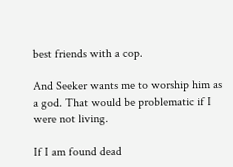best friends with a cop.

And Seeker wants me to worship him as a god. That would be problematic if I were not living.

If I am found dead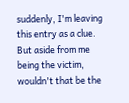suddenly, I'm leaving this entry as a clue. But aside from me being the victim, wouldn't that be the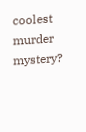coolest murder mystery?